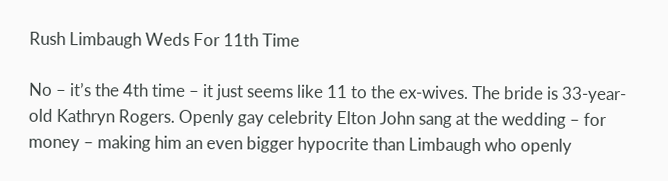Rush Limbaugh Weds For 11th Time

No – it’s the 4th time – it just seems like 11 to the ex-wives. The bride is 33-year-old Kathryn Rogers. Openly gay celebrity Elton John sang at the wedding – for money – making him an even bigger hypocrite than Limbaugh who openly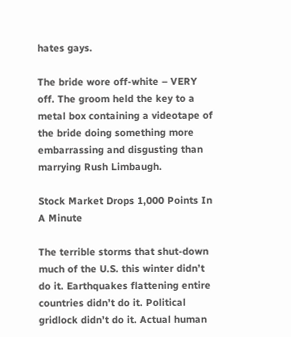hates gays.

The bride wore off-white – VERY off. The groom held the key to a metal box containing a videotape of the bride doing something more embarrassing and disgusting than marrying Rush Limbaugh.

Stock Market Drops 1,000 Points In A Minute

The terrible storms that shut-down much of the U.S. this winter didn’t do it. Earthquakes flattening entire countries didn’t do it. Political gridlock didn’t do it. Actual human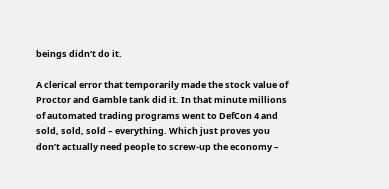beings didn’t do it.

A clerical error that temporarily made the stock value of Proctor and Gamble tank did it. In that minute millions of automated trading programs went to DefCon 4 and sold, sold, sold – everything. Which just proves you don’t actually need people to screw-up the economy –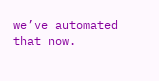we’ve automated that now.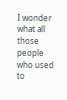I wonder what all those people who used to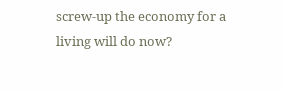screw-up the economy for a living will do now?